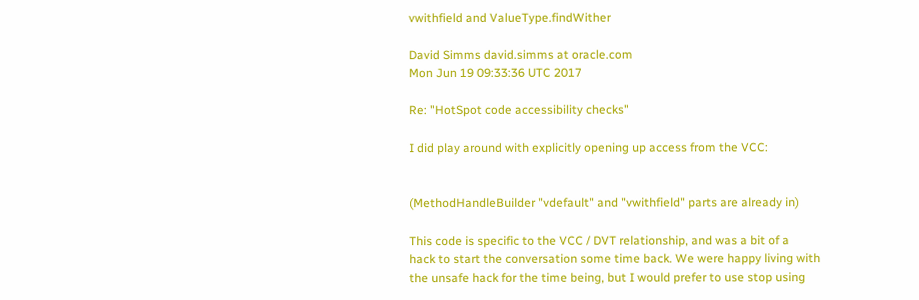vwithfield and ValueType.findWither

David Simms david.simms at oracle.com
Mon Jun 19 09:33:36 UTC 2017

Re: "HotSpot code accessibility checks"

I did play around with explicitly opening up access from the VCC:


(MethodHandleBuilder "vdefault" and "vwithfield" parts are already in)

This code is specific to the VCC / DVT relationship, and was a bit of a
hack to start the conversation some time back. We were happy living with
the unsafe hack for the time being, but I would prefer to use stop using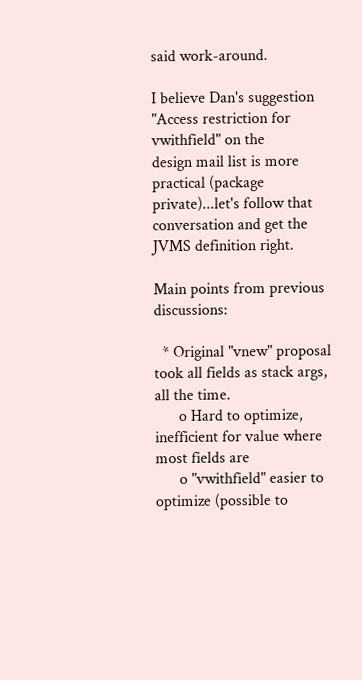said work-around.

I believe Dan's suggestion "Access restriction for vwithfield" on the
design mail list is more practical (package private)...let's follow that
conversation and get the JVMS definition right.

Main points from previous discussions:

  * Original "vnew" proposal took all fields as stack args, all the time.
      o Hard to optimize, inefficient for value where most fields are
      o "vwithfield" easier to optimize (possible to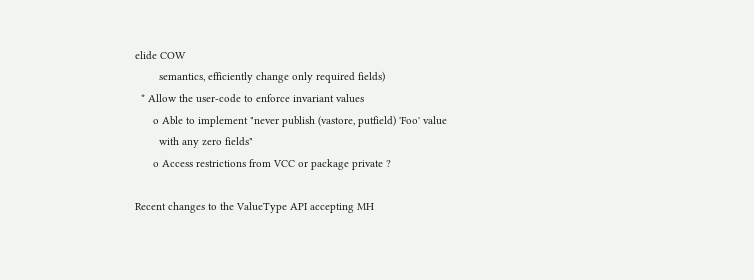elide COW
        semantics, efficiently change only required fields)
  * Allow the user-code to enforce invariant values
      o Able to implement "never publish (vastore, putfield) 'Foo' value
        with any zero fields"
      o Access restrictions from VCC or package private ?

Recent changes to the ValueType API accepting MH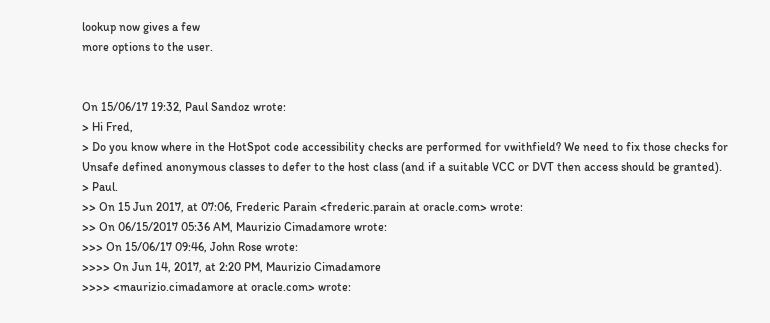lookup now gives a few
more options to the user.


On 15/06/17 19:32, Paul Sandoz wrote:
> Hi Fred,
> Do you know where in the HotSpot code accessibility checks are performed for vwithfield? We need to fix those checks for Unsafe defined anonymous classes to defer to the host class (and if a suitable VCC or DVT then access should be granted).
> Paul.
>> On 15 Jun 2017, at 07:06, Frederic Parain <frederic.parain at oracle.com> wrote:
>> On 06/15/2017 05:36 AM, Maurizio Cimadamore wrote:
>>> On 15/06/17 09:46, John Rose wrote:
>>>> On Jun 14, 2017, at 2:20 PM, Maurizio Cimadamore
>>>> <maurizio.cimadamore at oracle.com> wrote: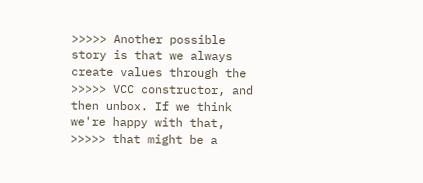>>>>> Another possible story is that we always create values through the
>>>>> VCC constructor, and then unbox. If we think we're happy with that,
>>>>> that might be a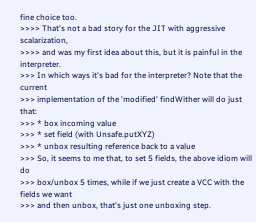fine choice too.
>>>> That's not a bad story for the JIT with aggressive scalarization,
>>>> and was my first idea about this, but it is painful in the interpreter.
>>> In which ways it's bad for the interpreter? Note that the current
>>> implementation of the 'modified' findWither will do just that:
>>> * box incoming value
>>> * set field (with Unsafe.putXYZ)
>>> * unbox resulting reference back to a value
>>> So, it seems to me that, to set 5 fields, the above idiom will do
>>> box/unbox 5 times, while if we just create a VCC with the fields we want
>>> and then unbox, that's just one unboxing step.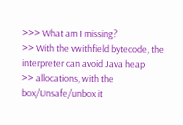>>> What am I missing?
>> With the vwithfield bytecode, the interpreter can avoid Java heap
>> allocations, with the box/Unsafe/unbox it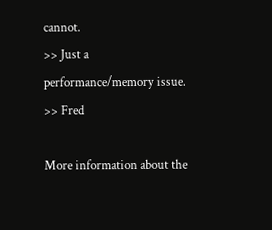cannot.
>> Just a performance/memory issue.
>> Fred

More information about the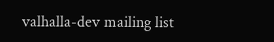valhalla-dev mailing list